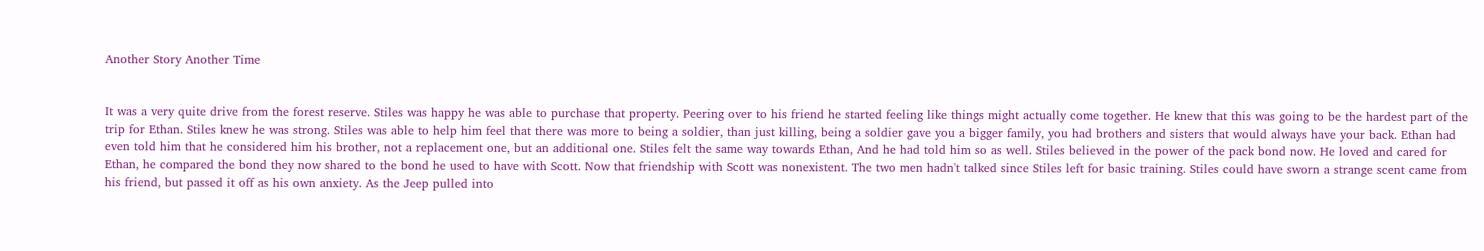Another Story Another Time


It was a very quite drive from the forest reserve. Stiles was happy he was able to purchase that property. Peering over to his friend he started feeling like things might actually come together. He knew that this was going to be the hardest part of the trip for Ethan. Stiles knew he was strong. Stiles was able to help him feel that there was more to being a soldier, than just killing, being a soldier gave you a bigger family, you had brothers and sisters that would always have your back. Ethan had even told him that he considered him his brother, not a replacement one, but an additional one. Stiles felt the same way towards Ethan, And he had told him so as well. Stiles believed in the power of the pack bond now. He loved and cared for Ethan, he compared the bond they now shared to the bond he used to have with Scott. Now that friendship with Scott was nonexistent. The two men hadn't talked since Stiles left for basic training. Stiles could have sworn a strange scent came from his friend, but passed it off as his own anxiety. As the Jeep pulled into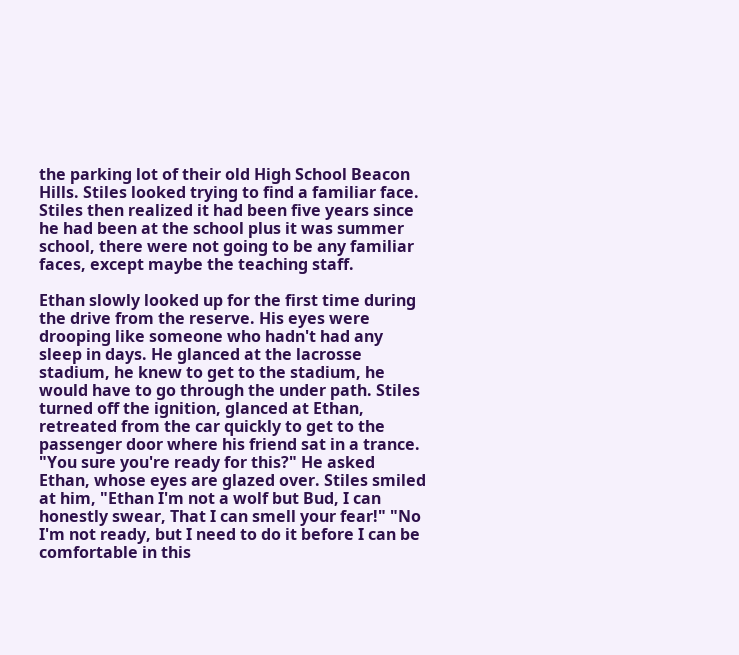the parking lot of their old High School Beacon Hills. Stiles looked trying to find a familiar face. Stiles then realized it had been five years since he had been at the school plus it was summer school, there were not going to be any familiar faces, except maybe the teaching staff.

Ethan slowly looked up for the first time during the drive from the reserve. His eyes were drooping like someone who hadn't had any sleep in days. He glanced at the lacrosse stadium, he knew to get to the stadium, he would have to go through the under path. Stiles turned off the ignition, glanced at Ethan, retreated from the car quickly to get to the passenger door where his friend sat in a trance. "You sure you're ready for this?" He asked Ethan, whose eyes are glazed over. Stiles smiled at him, "Ethan I'm not a wolf but Bud, I can honestly swear, That I can smell your fear!" "No I'm not ready, but I need to do it before I can be comfortable in this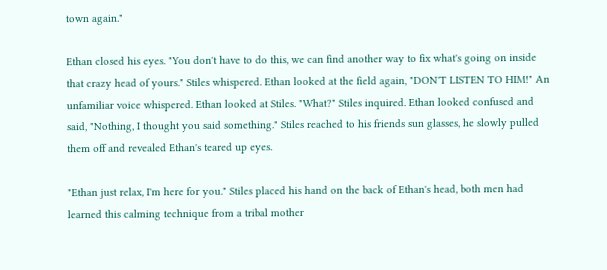town again."

Ethan closed his eyes. "You don't have to do this, we can find another way to fix what's going on inside that crazy head of yours." Stiles whispered. Ethan looked at the field again, "DON'T LISTEN TO HIM!" An unfamiliar voice whispered. Ethan looked at Stiles. "What?" Stiles inquired. Ethan looked confused and said, "Nothing, I thought you said something." Stiles reached to his friends sun glasses, he slowly pulled them off and revealed Ethan's teared up eyes.

"Ethan just relax, I'm here for you." Stiles placed his hand on the back of Ethan's head, both men had learned this calming technique from a tribal mother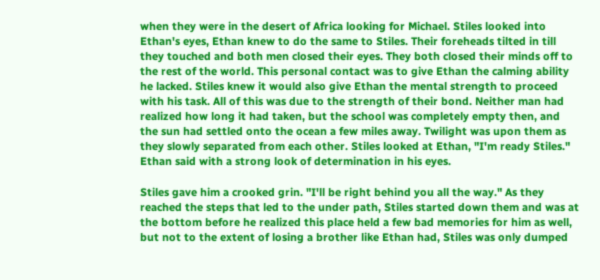when they were in the desert of Africa looking for Michael. Stiles looked into Ethan's eyes, Ethan knew to do the same to Stiles. Their foreheads tilted in till they touched and both men closed their eyes. They both closed their minds off to the rest of the world. This personal contact was to give Ethan the calming ability he lacked. Stiles knew it would also give Ethan the mental strength to proceed with his task. All of this was due to the strength of their bond. Neither man had realized how long it had taken, but the school was completely empty then, and the sun had settled onto the ocean a few miles away. Twilight was upon them as they slowly separated from each other. Stiles looked at Ethan, "I'm ready Stiles." Ethan said with a strong look of determination in his eyes.

Stiles gave him a crooked grin. "I'll be right behind you all the way." As they reached the steps that led to the under path, Stiles started down them and was at the bottom before he realized this place held a few bad memories for him as well, but not to the extent of losing a brother like Ethan had, Stiles was only dumped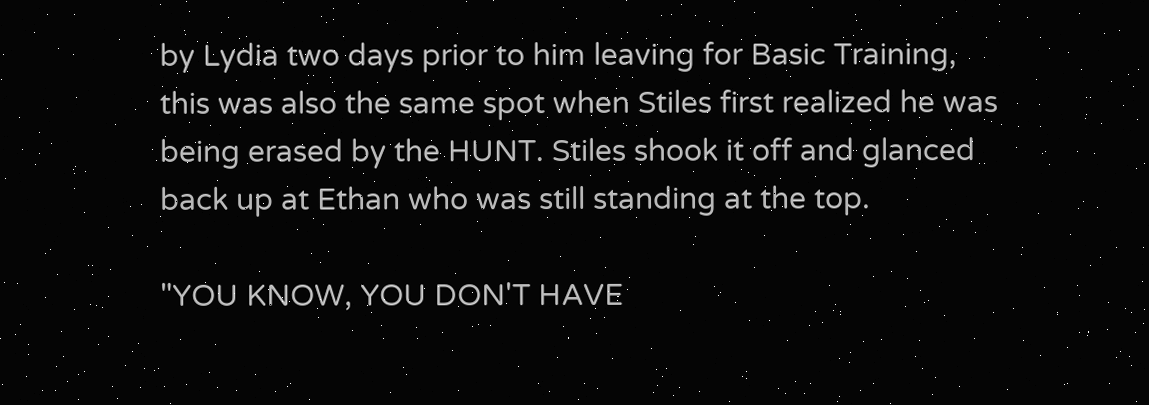by Lydia two days prior to him leaving for Basic Training, this was also the same spot when Stiles first realized he was being erased by the HUNT. Stiles shook it off and glanced back up at Ethan who was still standing at the top.

"YOU KNOW, YOU DON'T HAVE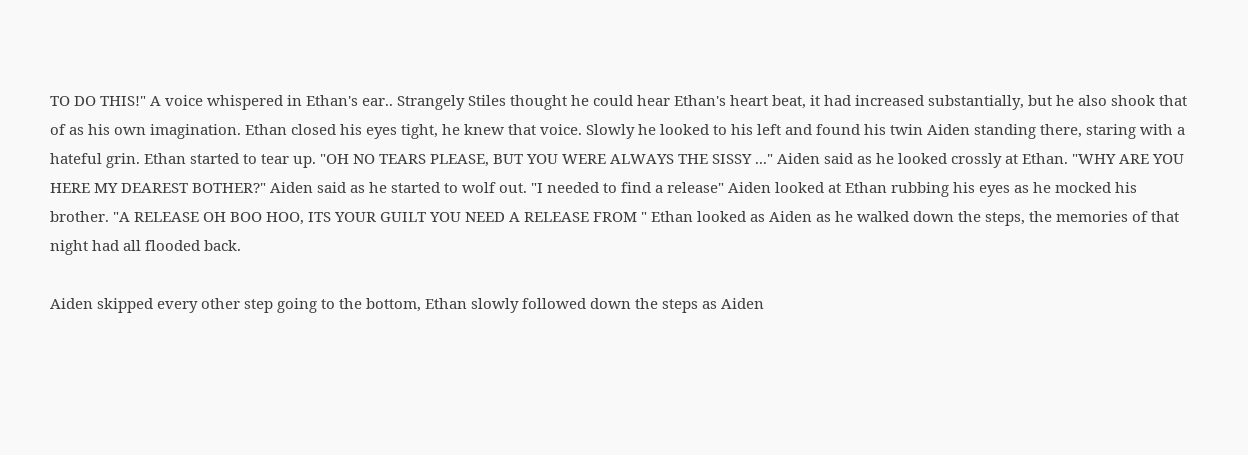TO DO THIS!" A voice whispered in Ethan's ear.. Strangely Stiles thought he could hear Ethan's heart beat, it had increased substantially, but he also shook that of as his own imagination. Ethan closed his eyes tight, he knew that voice. Slowly he looked to his left and found his twin Aiden standing there, staring with a hateful grin. Ethan started to tear up. "OH NO TEARS PLEASE, BUT YOU WERE ALWAYS THE SISSY ..." Aiden said as he looked crossly at Ethan. "WHY ARE YOU HERE MY DEAREST BOTHER?" Aiden said as he started to wolf out. "I needed to find a release" Aiden looked at Ethan rubbing his eyes as he mocked his brother. "A RELEASE OH BOO HOO, ITS YOUR GUILT YOU NEED A RELEASE FROM " Ethan looked as Aiden as he walked down the steps, the memories of that night had all flooded back.

Aiden skipped every other step going to the bottom, Ethan slowly followed down the steps as Aiden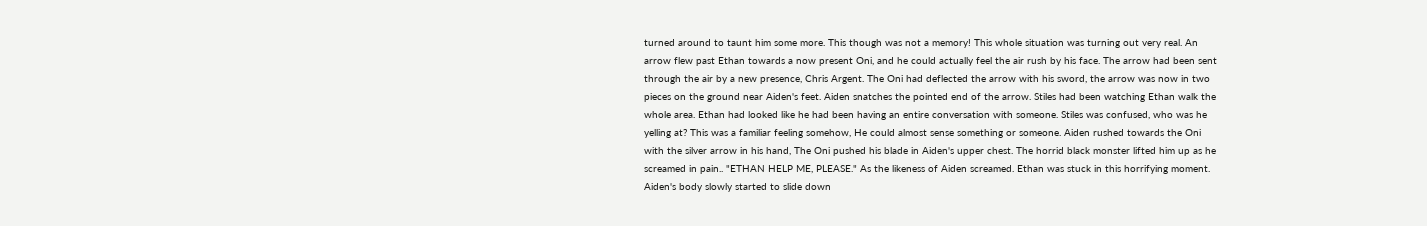turned around to taunt him some more. This though was not a memory! This whole situation was turning out very real. An arrow flew past Ethan towards a now present Oni, and he could actually feel the air rush by his face. The arrow had been sent through the air by a new presence, Chris Argent. The Oni had deflected the arrow with his sword, the arrow was now in two pieces on the ground near Aiden's feet. Aiden snatches the pointed end of the arrow. Stiles had been watching Ethan walk the whole area. Ethan had looked like he had been having an entire conversation with someone. Stiles was confused, who was he yelling at? This was a familiar feeling somehow, He could almost sense something or someone. Aiden rushed towards the Oni with the silver arrow in his hand, The Oni pushed his blade in Aiden's upper chest. The horrid black monster lifted him up as he screamed in pain.. "ETHAN HELP ME, PLEASE." As the likeness of Aiden screamed. Ethan was stuck in this horrifying moment. Aiden's body slowly started to slide down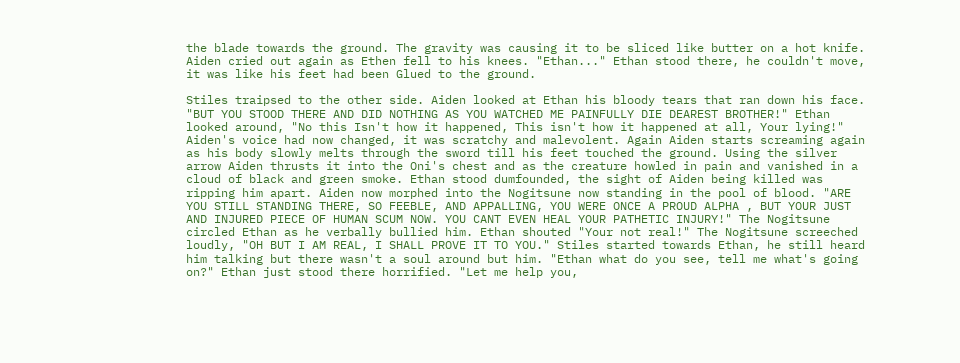the blade towards the ground. The gravity was causing it to be sliced like butter on a hot knife. Aiden cried out again as Ethen fell to his knees. "Ethan..." Ethan stood there, he couldn't move, it was like his feet had been Glued to the ground.

Stiles traipsed to the other side. Aiden looked at Ethan his bloody tears that ran down his face. "BUT YOU STOOD THERE AND DID NOTHING AS YOU WATCHED ME PAINFULLY DIE DEAREST BROTHER!" Ethan looked around, "No this Isn't how it happened, This isn't how it happened at all, Your lying!" Aiden's voice had now changed, it was scratchy and malevolent. Again Aiden starts screaming again as his body slowly melts through the sword till his feet touched the ground. Using the silver arrow Aiden thrusts it into the Oni's chest and as the creature howled in pain and vanished in a cloud of black and green smoke. Ethan stood dumfounded, the sight of Aiden being killed was ripping him apart. Aiden now morphed into the Nogitsune now standing in the pool of blood. "ARE YOU STILL STANDING THERE, SO FEEBLE, AND APPALLING, YOU WERE ONCE A PROUD ALPHA , BUT YOUR JUST AND INJURED PIECE OF HUMAN SCUM NOW. YOU CANT EVEN HEAL YOUR PATHETIC INJURY!" The Nogitsune circled Ethan as he verbally bullied him. Ethan shouted "Your not real!" The Nogitsune screeched loudly, "OH BUT I AM REAL, I SHALL PROVE IT TO YOU." Stiles started towards Ethan, he still heard him talking but there wasn't a soul around but him. "Ethan what do you see, tell me what's going on?" Ethan just stood there horrified. "Let me help you,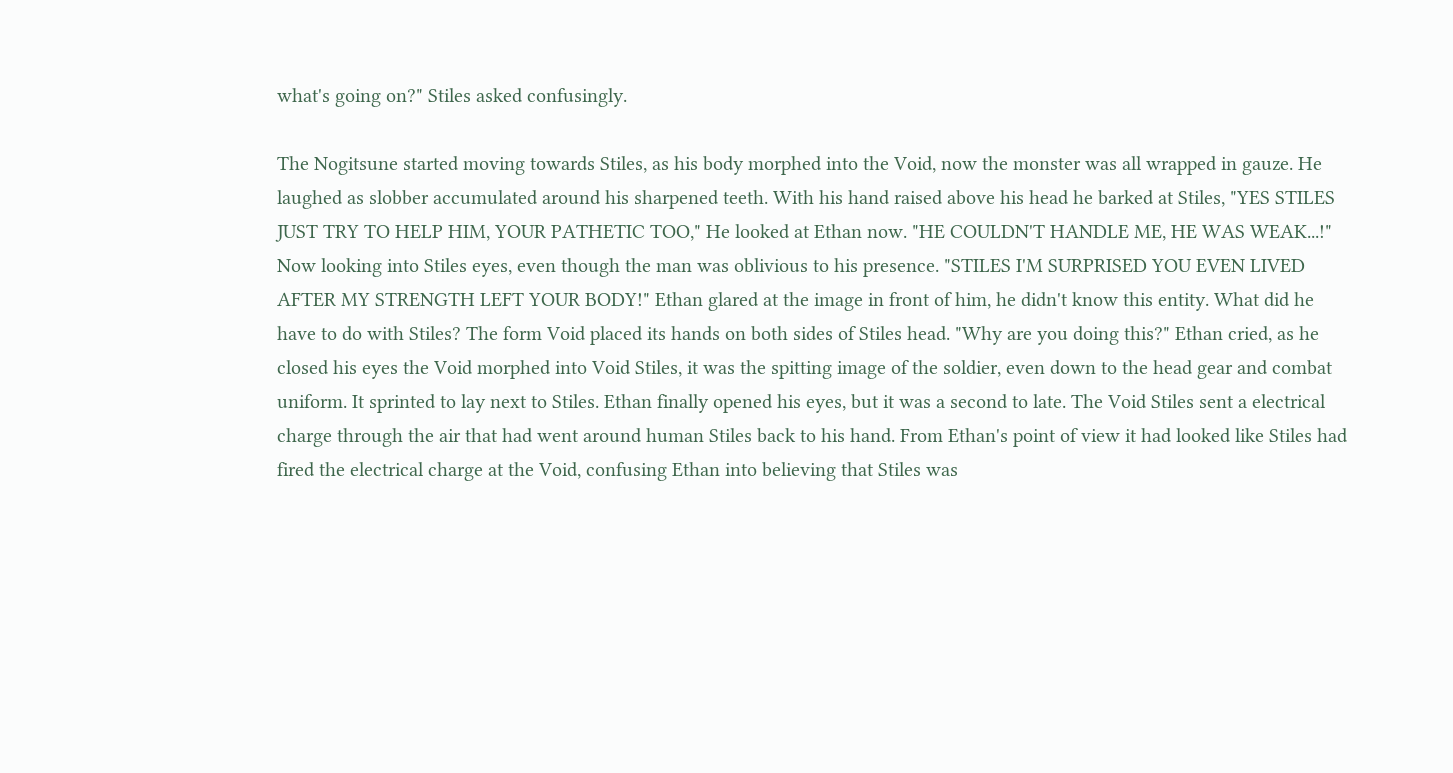what's going on?" Stiles asked confusingly.

The Nogitsune started moving towards Stiles, as his body morphed into the Void, now the monster was all wrapped in gauze. He laughed as slobber accumulated around his sharpened teeth. With his hand raised above his head he barked at Stiles, "YES STILES JUST TRY TO HELP HIM, YOUR PATHETIC TOO," He looked at Ethan now. "HE COULDN'T HANDLE ME, HE WAS WEAK...!" Now looking into Stiles eyes, even though the man was oblivious to his presence. "STILES I'M SURPRISED YOU EVEN LIVED AFTER MY STRENGTH LEFT YOUR BODY!" Ethan glared at the image in front of him, he didn't know this entity. What did he have to do with Stiles? The form Void placed its hands on both sides of Stiles head. "Why are you doing this?" Ethan cried, as he closed his eyes the Void morphed into Void Stiles, it was the spitting image of the soldier, even down to the head gear and combat uniform. It sprinted to lay next to Stiles. Ethan finally opened his eyes, but it was a second to late. The Void Stiles sent a electrical charge through the air that had went around human Stiles back to his hand. From Ethan's point of view it had looked like Stiles had fired the electrical charge at the Void, confusing Ethan into believing that Stiles was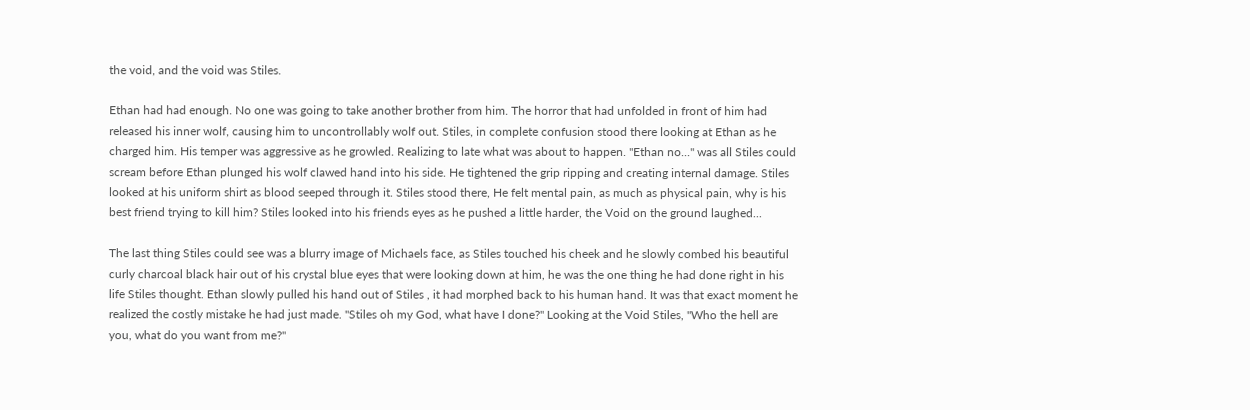the void, and the void was Stiles.

Ethan had had enough. No one was going to take another brother from him. The horror that had unfolded in front of him had released his inner wolf, causing him to uncontrollably wolf out. Stiles, in complete confusion stood there looking at Ethan as he charged him. His temper was aggressive as he growled. Realizing to late what was about to happen. "Ethan no..." was all Stiles could scream before Ethan plunged his wolf clawed hand into his side. He tightened the grip ripping and creating internal damage. Stiles looked at his uniform shirt as blood seeped through it. Stiles stood there, He felt mental pain, as much as physical pain, why is his best friend trying to kill him? Stiles looked into his friends eyes as he pushed a little harder, the Void on the ground laughed...

The last thing Stiles could see was a blurry image of Michaels face, as Stiles touched his cheek and he slowly combed his beautiful curly charcoal black hair out of his crystal blue eyes that were looking down at him, he was the one thing he had done right in his life Stiles thought. Ethan slowly pulled his hand out of Stiles , it had morphed back to his human hand. It was that exact moment he realized the costly mistake he had just made. "Stiles oh my God, what have I done?" Looking at the Void Stiles, "Who the hell are you, what do you want from me?"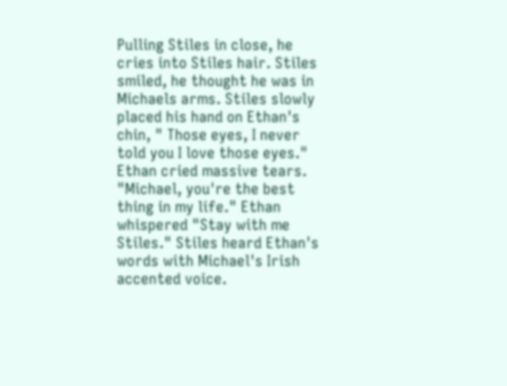Pulling Stiles in close, he cries into Stiles hair. Stiles smiled, he thought he was in Michaels arms. Stiles slowly placed his hand on Ethan's chin, " Those eyes, I never told you I love those eyes." Ethan cried massive tears. "Michael, you're the best thing in my life." Ethan whispered "Stay with me Stiles." Stiles heard Ethan's words with Michael's Irish accented voice.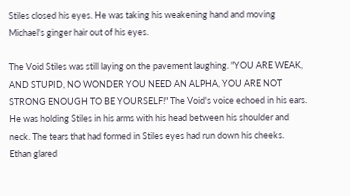Stiles closed his eyes. He was taking his weakening hand and moving Michael's ginger hair out of his eyes.

The Void Stiles was still laying on the pavement laughing. "YOU ARE WEAK, AND STUPID, NO WONDER YOU NEED AN ALPHA, YOU ARE NOT STRONG ENOUGH TO BE YOURSELF!" The Void's voice echoed in his ears. He was holding Stiles in his arms with his head between his shoulder and neck. The tears that had formed in Stiles eyes had run down his cheeks. Ethan glared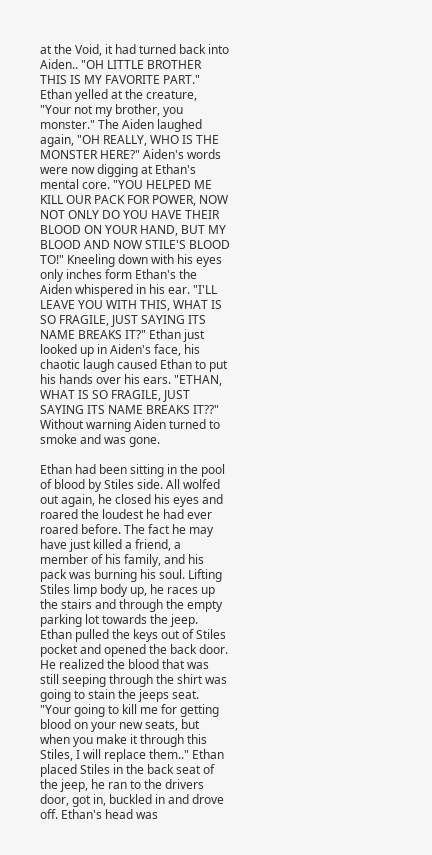at the Void, it had turned back into Aiden.. "OH LITTLE BROTHER THIS IS MY FAVORITE PART." Ethan yelled at the creature, "Your not my brother, you monster." The Aiden laughed again, "OH REALLY, WHO IS THE MONSTER HERE?" Aiden's words were now digging at Ethan's mental core. "YOU HELPED ME KILL OUR PACK FOR POWER, NOW NOT ONLY DO YOU HAVE THEIR BLOOD ON YOUR HAND, BUT MY BLOOD AND NOW STILE'S BLOOD TO!" Kneeling down with his eyes only inches form Ethan's the Aiden whispered in his ear. "I'LL LEAVE YOU WITH THIS, WHAT IS SO FRAGILE, JUST SAYING ITS NAME BREAKS IT?" Ethan just looked up in Aiden's face, his chaotic laugh caused Ethan to put his hands over his ears. "ETHAN, WHAT IS SO FRAGILE, JUST SAYING ITS NAME BREAKS IT??" Without warning Aiden turned to smoke and was gone.

Ethan had been sitting in the pool of blood by Stiles side. All wolfed out again, he closed his eyes and roared the loudest he had ever roared before. The fact he may have just killed a friend, a member of his family, and his pack was burning his soul. Lifting Stiles limp body up, he races up the stairs and through the empty parking lot towards the jeep. Ethan pulled the keys out of Stiles pocket and opened the back door. He realized the blood that was still seeping through the shirt was going to stain the jeeps seat. "Your going to kill me for getting blood on your new seats, but when you make it through this Stiles, I will replace them.." Ethan placed Stiles in the back seat of the jeep, he ran to the drivers door, got in, buckled in and drove off. Ethan's head was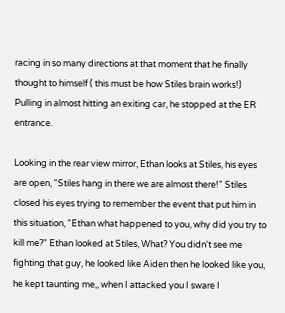racing in so many directions at that moment that he finally thought to himself ( this must be how Stiles brain works!) Pulling in almost hitting an exiting car, he stopped at the ER entrance.

Looking in the rear view mirror, Ethan looks at Stiles, his eyes are open, "Stiles hang in there we are almost there!" Stiles closed his eyes trying to remember the event that put him in this situation, "Ethan what happened to you, why did you try to kill me?" Ethan looked at Stiles, What? You didn't see me fighting that guy, he looked like Aiden then he looked like you, he kept taunting me,, when I attacked you I sware I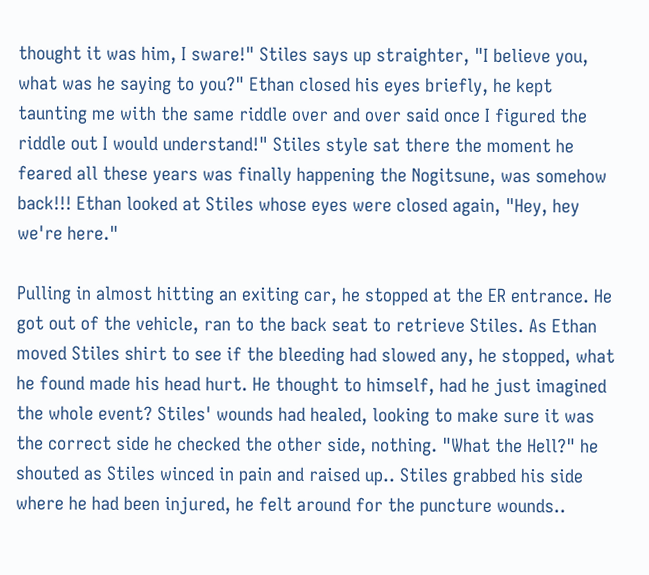thought it was him, I sware!" Stiles says up straighter, "I believe you, what was he saying to you?" Ethan closed his eyes briefly, he kept taunting me with the same riddle over and over said once I figured the riddle out I would understand!" Stiles style sat there the moment he feared all these years was finally happening the Nogitsune, was somehow back!!! Ethan looked at Stiles whose eyes were closed again, "Hey, hey we're here."

Pulling in almost hitting an exiting car, he stopped at the ER entrance. He got out of the vehicle, ran to the back seat to retrieve Stiles. As Ethan moved Stiles shirt to see if the bleeding had slowed any, he stopped, what he found made his head hurt. He thought to himself, had he just imagined the whole event? Stiles' wounds had healed, looking to make sure it was the correct side he checked the other side, nothing. "What the Hell?" he shouted as Stiles winced in pain and raised up.. Stiles grabbed his side where he had been injured, he felt around for the puncture wounds..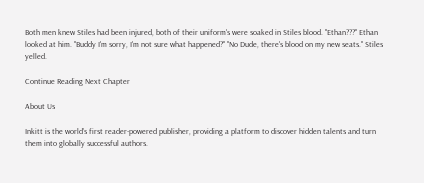Both men knew Stiles had been injured, both of their uniform's were soaked in Stiles blood. "Ethan???" Ethan looked at him. "Buddy I'm sorry, I'm not sure what happened?" "No Dude, there's blood on my new seats." Stiles yelled.

Continue Reading Next Chapter

About Us

Inkitt is the world’s first reader-powered publisher, providing a platform to discover hidden talents and turn them into globally successful authors.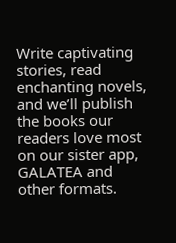Write captivating stories, read enchanting novels, and we’ll publish the books our readers love most on our sister app, GALATEA and other formats.